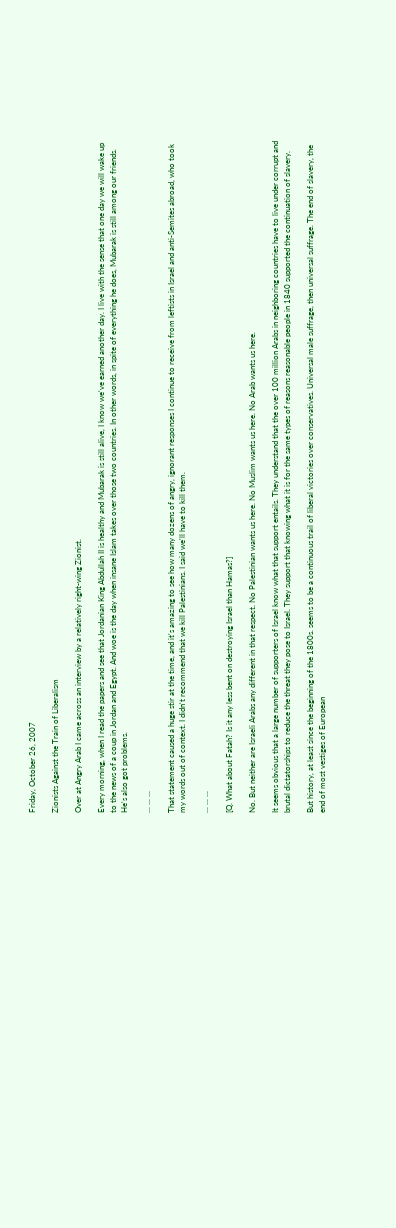Friday, October 26, 2007

Zionists Against the Train of Liberalism

Over at Angry Arab I came across an interview by a relatively right-wing Zionist.

Every morning, when I read the papers and see that Jordanian King Abdullah II is healthy and Mubarak is still alive, I know we've earned another day. I live with the sense that one day we will wake up to the news of a coup in Jordan and Egypt. And woe is the day when insane Islam takes over those two countries. In other words, in spite of everything he does, Mubarak is still among our friends. He's also got problems.

... ... ...

That statement caused a huge stir at the time, and it's amazing to see how many dozens of angry, ignorant responses I continue to receive from leftists in Israel and anti-Semites abroad, who took my words out of context. I didn't recommend that we kill Palestinians. I said we'll have to kill them.

... ... ...

[Q. What about Fatah? Is it any less bent on destroying Israel than Hamas?]

No. But neither are Israeli Arabs any different in that respect. No Palestinian wants us here. No Muslim wants us here. No Arab wants us here.

It seems obvious that a large number of supporters of Israel know what that support entails. They understand that the over 100 million Arabs in neighboring countries have to live under corrupt and brutal dictatorships to reduce the threat they pose to Israel. They support that knowing what it is for the same types of reasons reasonable people in 1840 supported the continuation of slavery.

But history, at least since the beginning of the 1800s. seems to be a continuous trail of liberal victories over conservatives. Universal male suffrage, then universal suffrage. The end of slavery, the end of most vestiges of European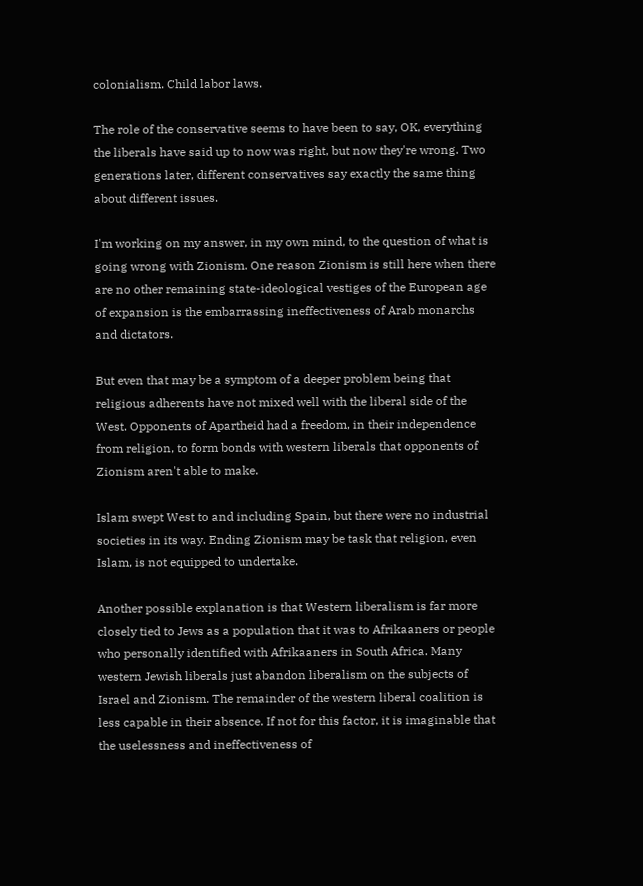colonialism. Child labor laws.

The role of the conservative seems to have been to say, OK, everything the liberals have said up to now was right, but now they're wrong. Two generations later, different conservatives say exactly the same thing about different issues.

I'm working on my answer, in my own mind, to the question of what is going wrong with Zionism. One reason Zionism is still here when there are no other remaining state-ideological vestiges of the European age of expansion is the embarrassing ineffectiveness of Arab monarchs and dictators.

But even that may be a symptom of a deeper problem being that religious adherents have not mixed well with the liberal side of the West. Opponents of Apartheid had a freedom, in their independence from religion, to form bonds with western liberals that opponents of Zionism aren't able to make.

Islam swept West to and including Spain, but there were no industrial societies in its way. Ending Zionism may be task that religion, even Islam, is not equipped to undertake.

Another possible explanation is that Western liberalism is far more closely tied to Jews as a population that it was to Afrikaaners or people who personally identified with Afrikaaners in South Africa. Many western Jewish liberals just abandon liberalism on the subjects of Israel and Zionism. The remainder of the western liberal coalition is less capable in their absence. If not for this factor, it is imaginable that the uselessness and ineffectiveness of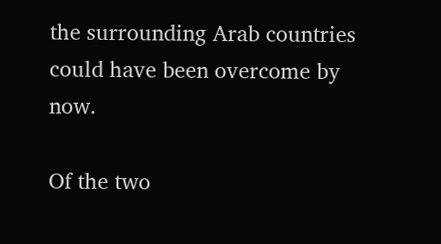the surrounding Arab countries could have been overcome by now.

Of the two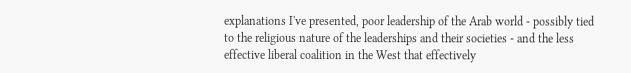explanations I've presented, poor leadership of the Arab world - possibly tied to the religious nature of the leaderships and their societies - and the less effective liberal coalition in the West that effectively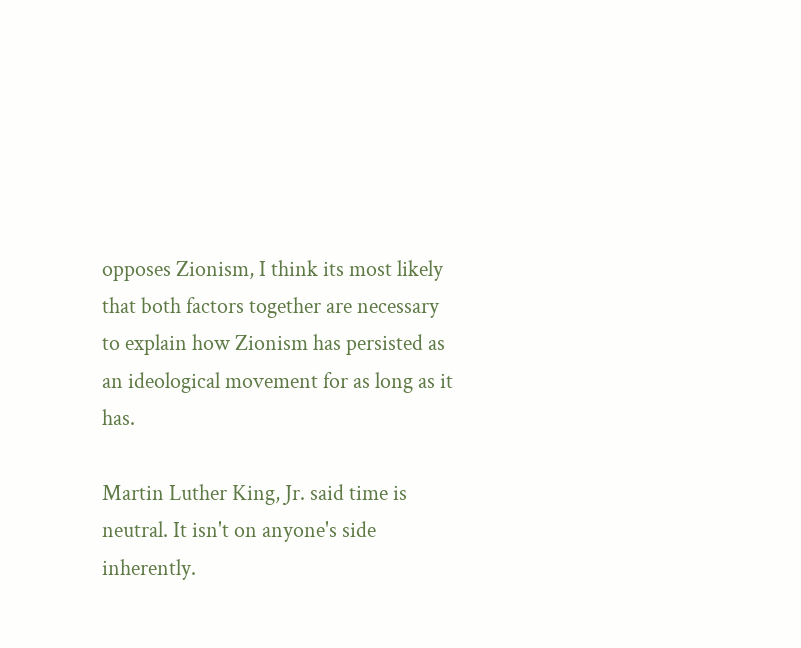opposes Zionism, I think its most likely that both factors together are necessary to explain how Zionism has persisted as an ideological movement for as long as it has.

Martin Luther King, Jr. said time is neutral. It isn't on anyone's side inherently.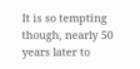It is so tempting though, nearly 50 years later to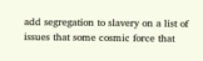add segregation to slavery on a list of issues that some cosmic force that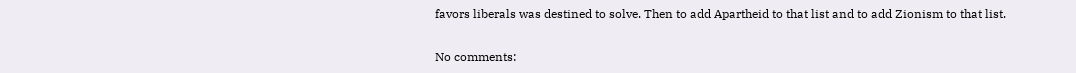favors liberals was destined to solve. Then to add Apartheid to that list and to add Zionism to that list.

No comments: